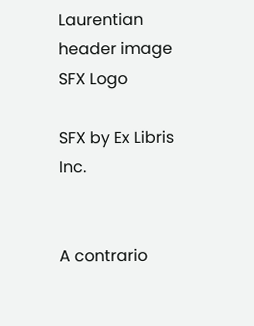Laurentian header image
SFX Logo

SFX by Ex Libris Inc.


A contrario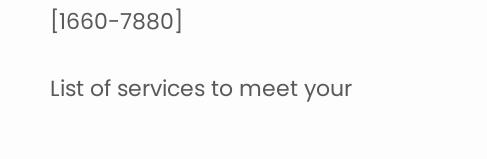[1660-7880]

List of services to meet your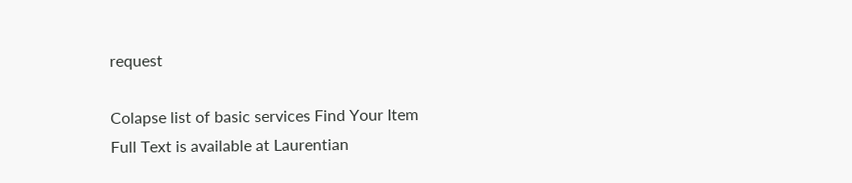request

Colapse list of basic services Find Your Item
Full Text is available at Laurentian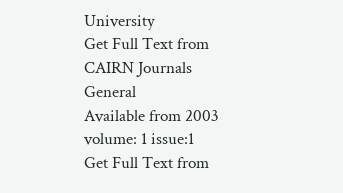University
Get Full Text from CAIRN Journals General
Available from 2003 volume: 1 issue:1
Get Full Text from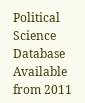Political Science Database
Available from 2011